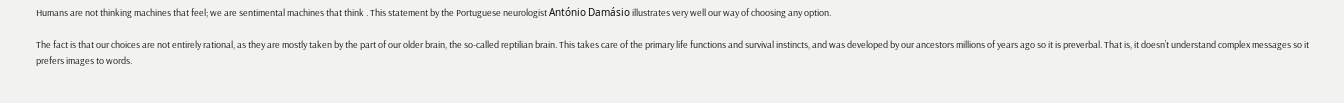Humans are not thinking machines that feel; we are sentimental machines that think . This statement by the Portuguese neurologist António Damásio illustrates very well our way of choosing any option.

The fact is that our choices are not entirely rational, as they are mostly taken by the part of our older brain, the so-called reptilian brain. This takes care of the primary life functions and survival instincts, and was developed by our ancestors millions of years ago so it is preverbal. That is, it doesn’t understand complex messages so it prefers images to words.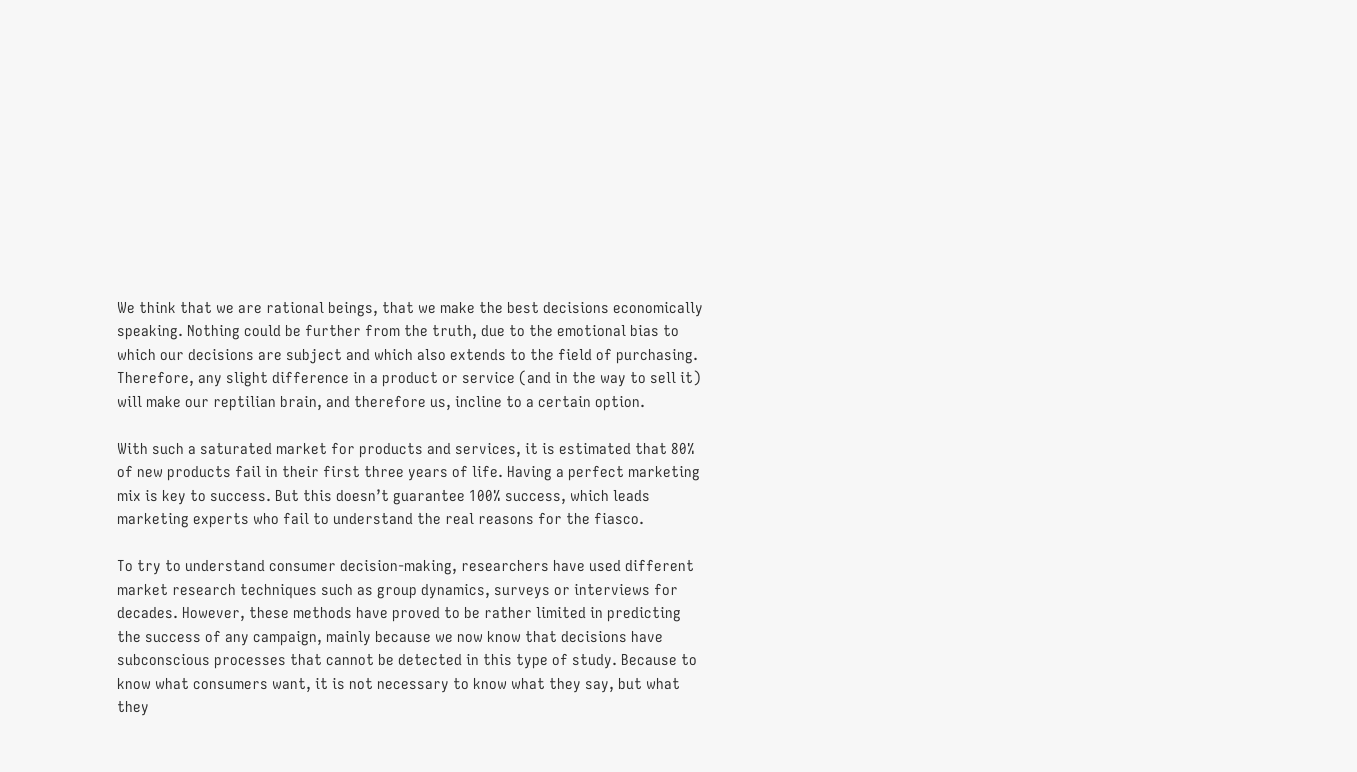We think that we are rational beings, that we make the best decisions economically speaking. Nothing could be further from the truth, due to the emotional bias to which our decisions are subject and which also extends to the field of purchasing. Therefore, any slight difference in a product or service (and in the way to sell it) will make our reptilian brain, and therefore us, incline to a certain option.

With such a saturated market for products and services, it is estimated that 80% of new products fail in their first three years of life. Having a perfect marketing mix is key to success. But this doesn’t guarantee 100% success, which leads marketing experts who fail to understand the real reasons for the fiasco.

To try to understand consumer decision-making, researchers have used different market research techniques such as group dynamics, surveys or interviews for decades. However, these methods have proved to be rather limited in predicting the success of any campaign, mainly because we now know that decisions have subconscious processes that cannot be detected in this type of study. Because to know what consumers want, it is not necessary to know what they say, but what they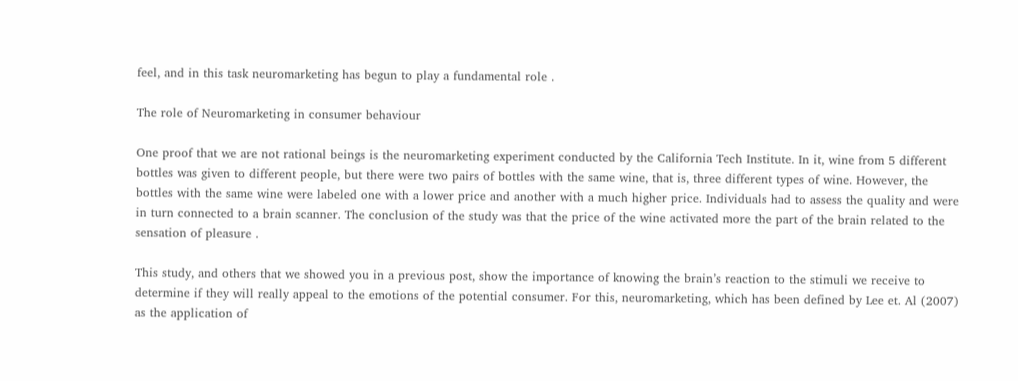feel, and in this task neuromarketing has begun to play a fundamental role .

The role of Neuromarketing in consumer behaviour

One proof that we are not rational beings is the neuromarketing experiment conducted by the California Tech Institute. In it, wine from 5 different bottles was given to different people, but there were two pairs of bottles with the same wine, that is, three different types of wine. However, the bottles with the same wine were labeled one with a lower price and another with a much higher price. Individuals had to assess the quality and were in turn connected to a brain scanner. The conclusion of the study was that the price of the wine activated more the part of the brain related to the sensation of pleasure .

This study, and others that we showed you in a previous post, show the importance of knowing the brain’s reaction to the stimuli we receive to determine if they will really appeal to the emotions of the potential consumer. For this, neuromarketing, which has been defined by Lee et. Al (2007) as the application of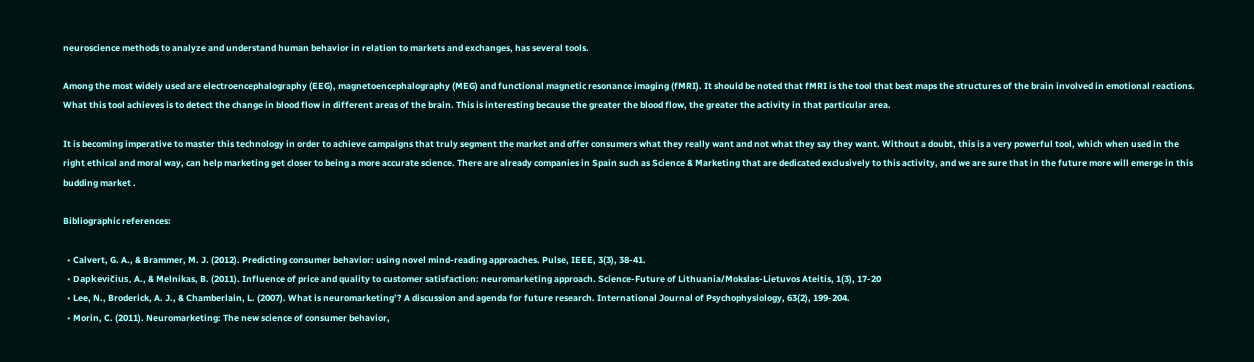neuroscience methods to analyze and understand human behavior in relation to markets and exchanges, has several tools.

Among the most widely used are electroencephalography (EEG), magnetoencephalography (MEG) and functional magnetic resonance imaging (fMRI). It should be noted that fMRI is the tool that best maps the structures of the brain involved in emotional reactions. What this tool achieves is to detect the change in blood flow in different areas of the brain. This is interesting because the greater the blood flow, the greater the activity in that particular area.

It is becoming imperative to master this technology in order to achieve campaigns that truly segment the market and offer consumers what they really want and not what they say they want. Without a doubt, this is a very powerful tool, which when used in the right ethical and moral way, can help marketing get closer to being a more accurate science. There are already companies in Spain such as Science & Marketing that are dedicated exclusively to this activity, and we are sure that in the future more will emerge in this budding market .

Bibliographic references:

  • Calvert, G. A., & Brammer, M. J. (2012). Predicting consumer behavior: using novel mind-reading approaches. Pulse, IEEE, 3(3), 38-41.
  • Dapkevičius, A., & Melnikas, B. (2011). Influence of price and quality to customer satisfaction: neuromarketing approach. Science-Future of Lithuania/Mokslas-Lietuvos Ateitis, 1(3), 17-20
  • Lee, N., Broderick, A. J., & Chamberlain, L. (2007). What is neuromarketing’? A discussion and agenda for future research. International Journal of Psychophysiology, 63(2), 199-204.
  • Morin, C. (2011). Neuromarketing: The new science of consumer behavior,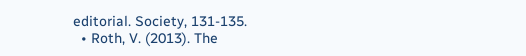editorial. Society, 131-135.
  • Roth, V. (2013). The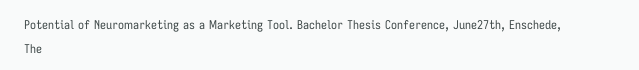Potential of Neuromarketing as a Marketing Tool. Bachelor Thesis Conference, June27th, Enschede, The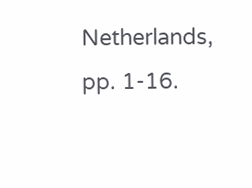Netherlands, pp. 1-16.